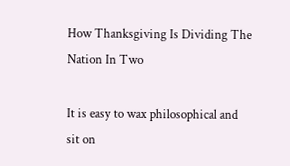How Thanksgiving Is Dividing The Nation In Two

It is easy to wax philosophical and sit on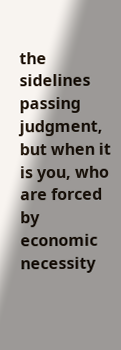the sidelines passing judgment, but when it is you, who are forced by economic necessity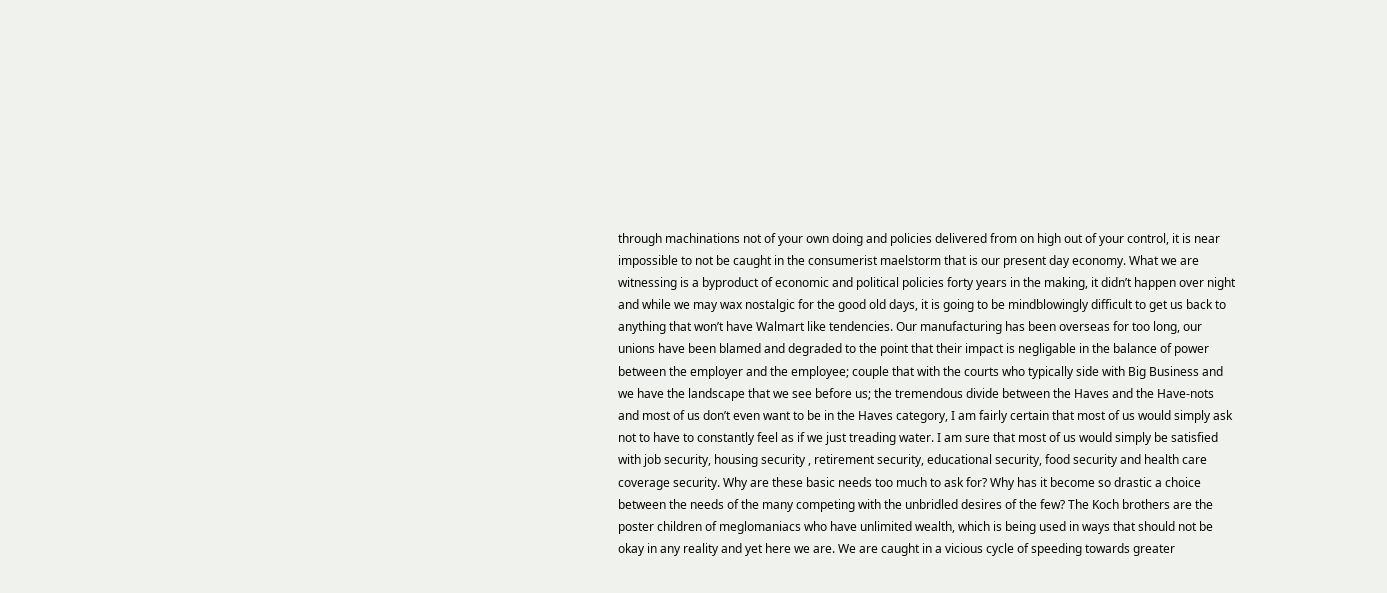through machinations not of your own doing and policies delivered from on high out of your control, it is near impossible to not be caught in the consumerist maelstorm that is our present day economy. What we are witnessing is a byproduct of economic and political policies forty years in the making, it didn’t happen over night and while we may wax nostalgic for the good old days, it is going to be mindblowingly difficult to get us back to anything that won’t have Walmart like tendencies. Our manufacturing has been overseas for too long, our unions have been blamed and degraded to the point that their impact is negligable in the balance of power between the employer and the employee; couple that with the courts who typically side with Big Business and we have the landscape that we see before us; the tremendous divide between the Haves and the Have-nots and most of us don’t even want to be in the Haves category, I am fairly certain that most of us would simply ask not to have to constantly feel as if we just treading water. I am sure that most of us would simply be satisfied with job security, housing security , retirement security, educational security, food security and health care coverage security. Why are these basic needs too much to ask for? Why has it become so drastic a choice between the needs of the many competing with the unbridled desires of the few? The Koch brothers are the poster children of meglomaniacs who have unlimited wealth, which is being used in ways that should not be okay in any reality and yet here we are. We are caught in a vicious cycle of speeding towards greater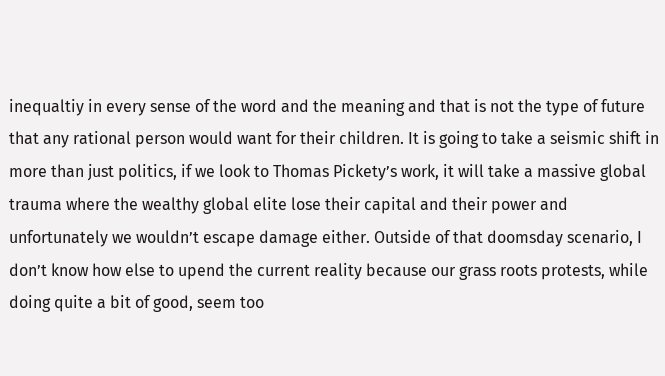inequaltiy in every sense of the word and the meaning and that is not the type of future that any rational person would want for their children. It is going to take a seismic shift in more than just politics, if we look to Thomas Pickety’s work, it will take a massive global trauma where the wealthy global elite lose their capital and their power and unfortunately we wouldn’t escape damage either. Outside of that doomsday scenario, I don’t know how else to upend the current reality because our grass roots protests, while doing quite a bit of good, seem too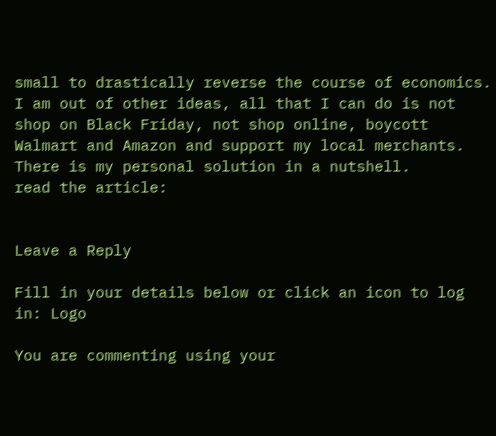small to drastically reverse the course of economics. I am out of other ideas, all that I can do is not shop on Black Friday, not shop online, boycott Walmart and Amazon and support my local merchants. There is my personal solution in a nutshell.
read the article:


Leave a Reply

Fill in your details below or click an icon to log in: Logo

You are commenting using your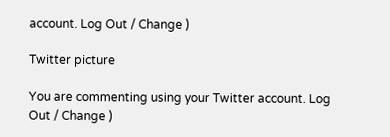account. Log Out / Change )

Twitter picture

You are commenting using your Twitter account. Log Out / Change )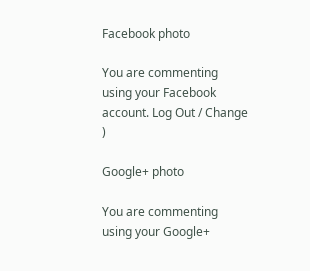Facebook photo

You are commenting using your Facebook account. Log Out / Change )

Google+ photo

You are commenting using your Google+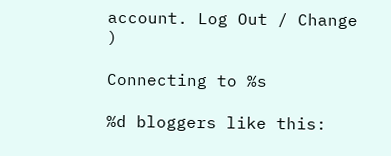account. Log Out / Change )

Connecting to %s

%d bloggers like this: